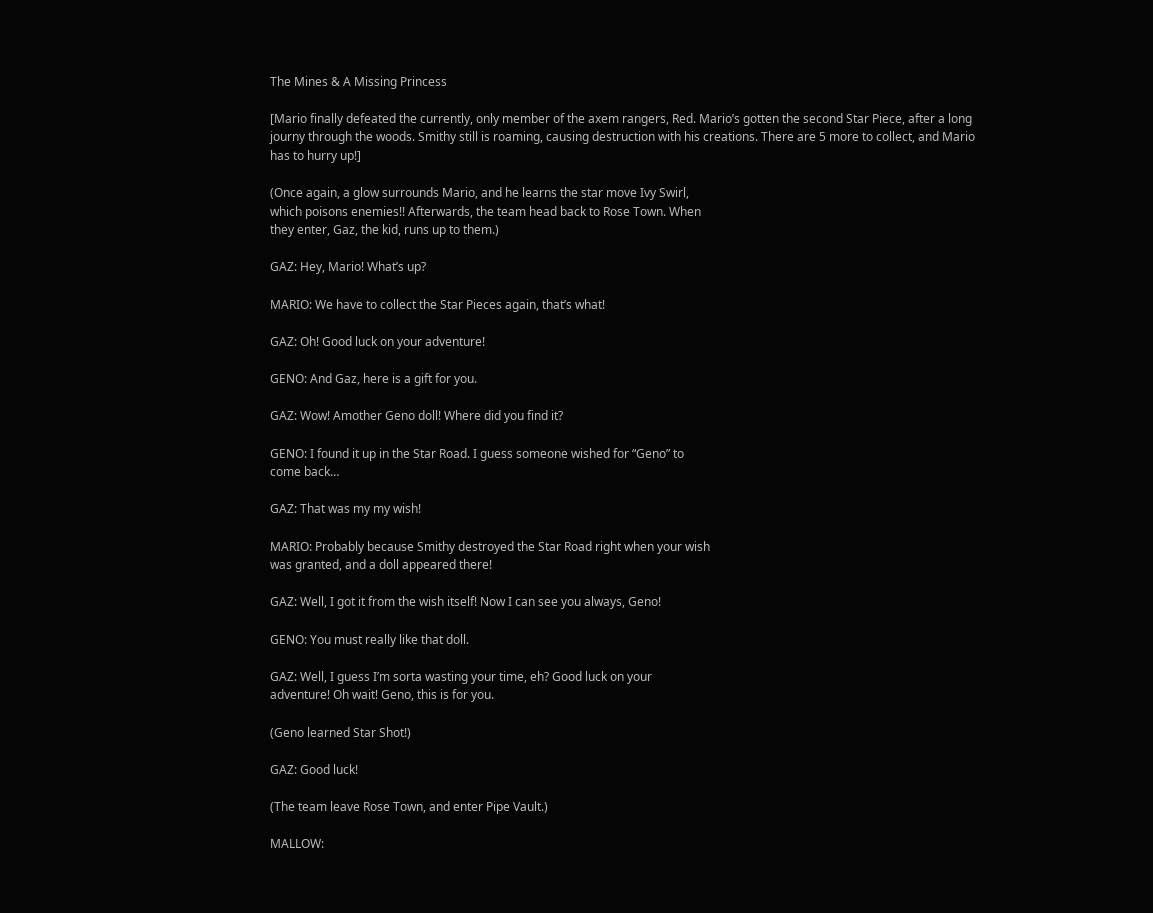The Mines & A Missing Princess

[Mario finally defeated the currently, only member of the axem rangers, Red. Mario’s gotten the second Star Piece, after a long journy through the woods. Smithy still is roaming, causing destruction with his creations. There are 5 more to collect, and Mario has to hurry up!]

(Once again, a glow surrounds Mario, and he learns the star move Ivy Swirl,
which poisons enemies!! Afterwards, the team head back to Rose Town. When
they enter, Gaz, the kid, runs up to them.)

GAZ: Hey, Mario! What’s up?

MARIO: We have to collect the Star Pieces again, that’s what!

GAZ: Oh! Good luck on your adventure!

GENO: And Gaz, here is a gift for you.

GAZ: Wow! Amother Geno doll! Where did you find it?

GENO: I found it up in the Star Road. I guess someone wished for “Geno” to
come back…

GAZ: That was my my wish!

MARIO: Probably because Smithy destroyed the Star Road right when your wish
was granted, and a doll appeared there!

GAZ: Well, I got it from the wish itself! Now I can see you always, Geno!

GENO: You must really like that doll.

GAZ: Well, I guess I’m sorta wasting your time, eh? Good luck on your
adventure! Oh wait! Geno, this is for you.

(Geno learned Star Shot!)

GAZ: Good luck!

(The team leave Rose Town, and enter Pipe Vault.)

MALLOW: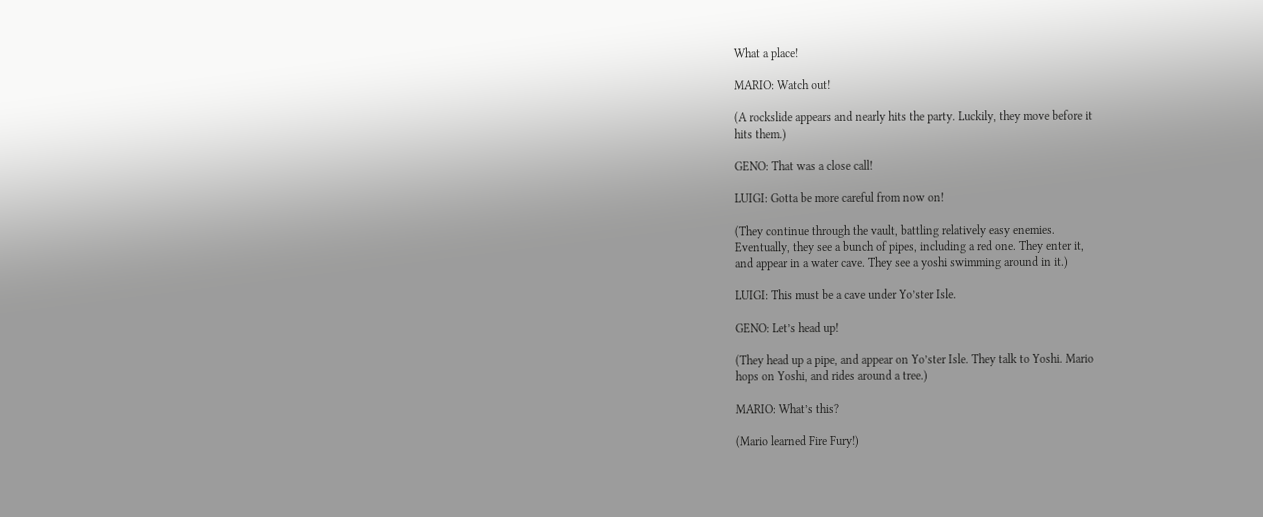What a place!

MARIO: Watch out!

(A rockslide appears and nearly hits the party. Luckily, they move before it
hits them.)

GENO: That was a close call!

LUIGI: Gotta be more careful from now on!

(They continue through the vault, battling relatively easy enemies.
Eventually, they see a bunch of pipes, including a red one. They enter it,
and appear in a water cave. They see a yoshi swimming around in it.)

LUIGI: This must be a cave under Yo’ster Isle.

GENO: Let’s head up!

(They head up a pipe, and appear on Yo’ster Isle. They talk to Yoshi. Mario
hops on Yoshi, and rides around a tree.)

MARIO: What’s this?

(Mario learned Fire Fury!)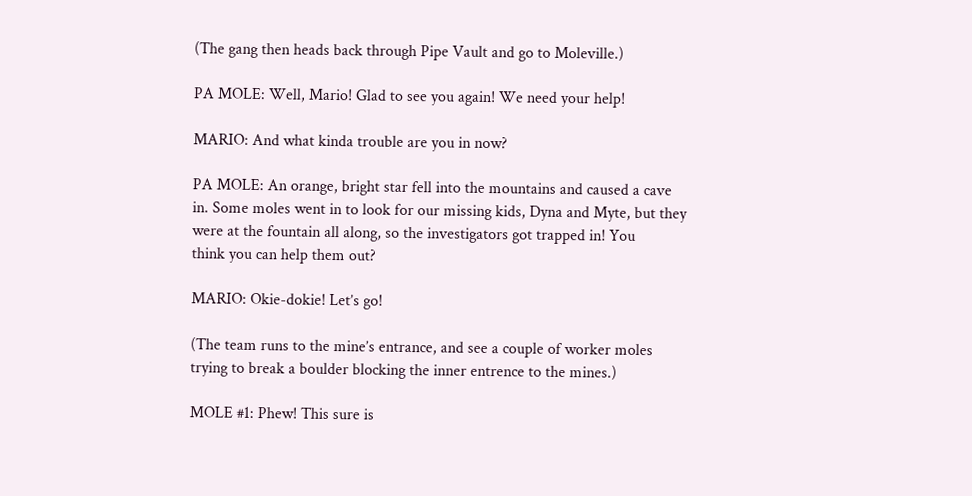(The gang then heads back through Pipe Vault and go to Moleville.)

PA MOLE: Well, Mario! Glad to see you again! We need your help!

MARIO: And what kinda trouble are you in now?

PA MOLE: An orange, bright star fell into the mountains and caused a cave
in. Some moles went in to look for our missing kids, Dyna and Myte, but they
were at the fountain all along, so the investigators got trapped in! You
think you can help them out?

MARIO: Okie-dokie! Let’s go!

(The team runs to the mine’s entrance, and see a couple of worker moles
trying to break a boulder blocking the inner entrence to the mines.)

MOLE #1: Phew! This sure is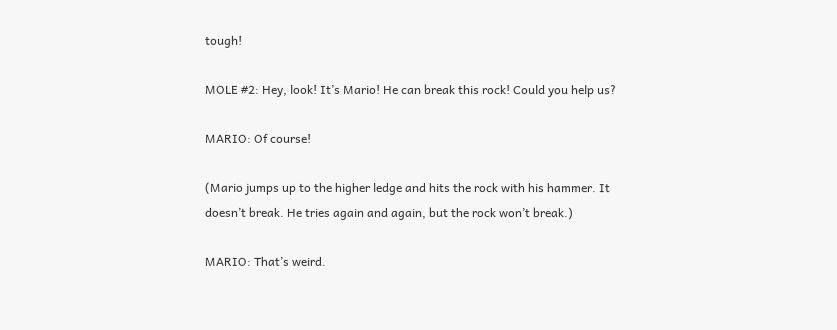tough!

MOLE #2: Hey, look! It’s Mario! He can break this rock! Could you help us?

MARIO: Of course!

(Mario jumps up to the higher ledge and hits the rock with his hammer. It
doesn’t break. He tries again and again, but the rock won’t break.)

MARIO: That’s weird.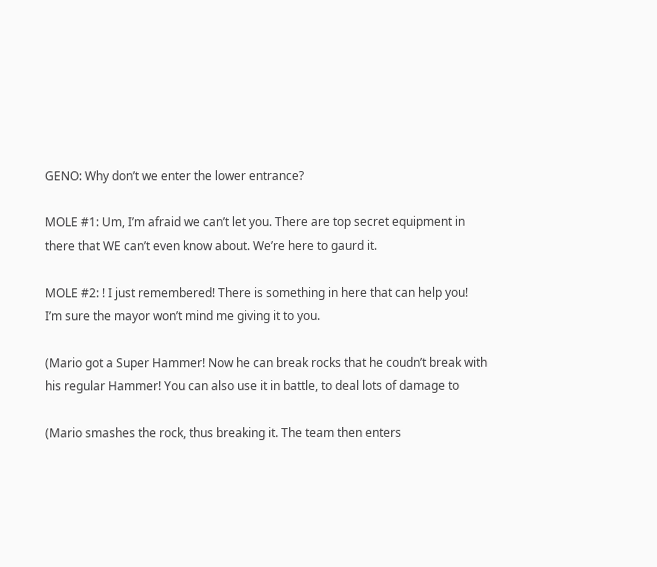GENO: Why don’t we enter the lower entrance?

MOLE #1: Um, I’m afraid we can’t let you. There are top secret equipment in
there that WE can’t even know about. We’re here to gaurd it.

MOLE #2: ! I just remembered! There is something in here that can help you!
I’m sure the mayor won’t mind me giving it to you.

(Mario got a Super Hammer! Now he can break rocks that he coudn’t break with
his regular Hammer! You can also use it in battle, to deal lots of damage to

(Mario smashes the rock, thus breaking it. The team then enters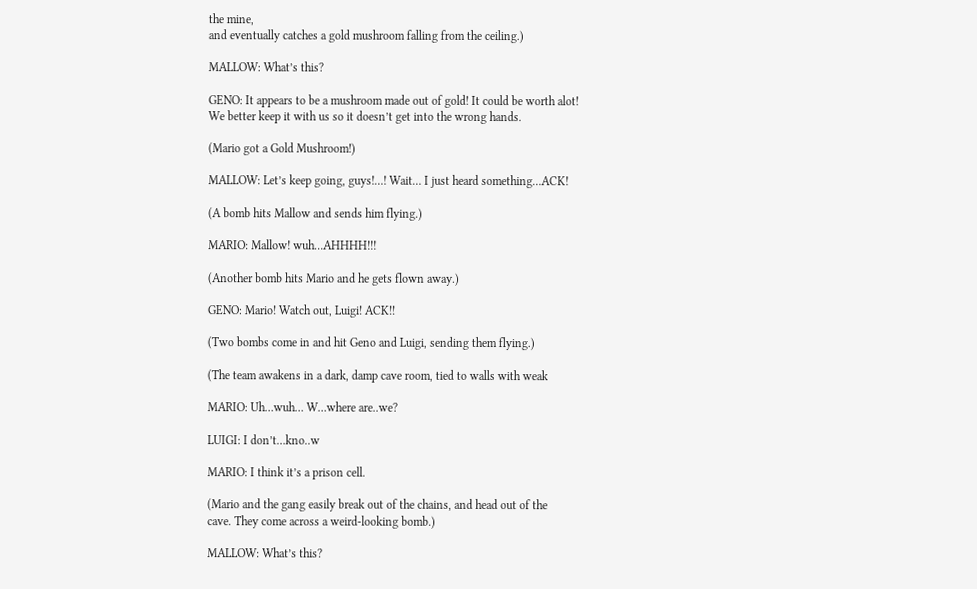the mine,
and eventually catches a gold mushroom falling from the ceiling.)

MALLOW: What’s this?

GENO: It appears to be a mushroom made out of gold! It could be worth alot!
We better keep it with us so it doesn’t get into the wrong hands.

(Mario got a Gold Mushroom!)

MALLOW: Let’s keep going, guys!…! Wait… I just heard something…ACK!

(A bomb hits Mallow and sends him flying.)

MARIO: Mallow! wuh…AHHHH!!!

(Another bomb hits Mario and he gets flown away.)

GENO: Mario! Watch out, Luigi! ACK!!

(Two bombs come in and hit Geno and Luigi, sending them flying.)

(The team awakens in a dark, damp cave room, tied to walls with weak

MARIO: Uh…wuh… W…where are..we?

LUIGI: I don’t…kno..w

MARIO: I think it’s a prison cell.

(Mario and the gang easily break out of the chains, and head out of the
cave. They come across a weird-looking bomb.)

MALLOW: What’s this?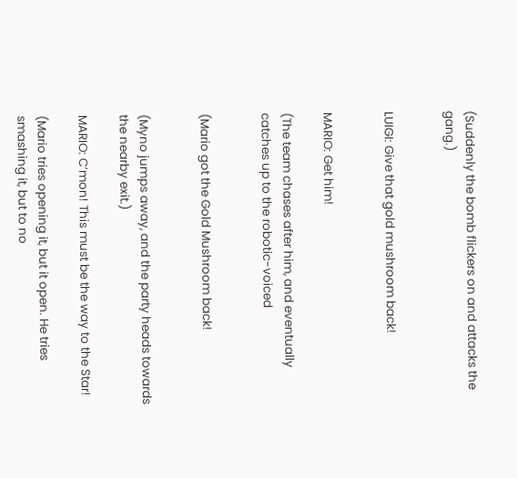(Suddenly the bomb flickers on and attacks the gang.)


LUIGI: Give that gold mushroom back!


MARIO: Get him!

(The team chases after him, and eventually catches up to the robotic-voiced


(Mario got the Gold Mushroom back!


(Myno jumps away, and the party heads towards the nearby exit.)

MARIO: C’mon! This must be the way to the Star!

(Mario tries opening it, but it open. He tries smashing it, but to no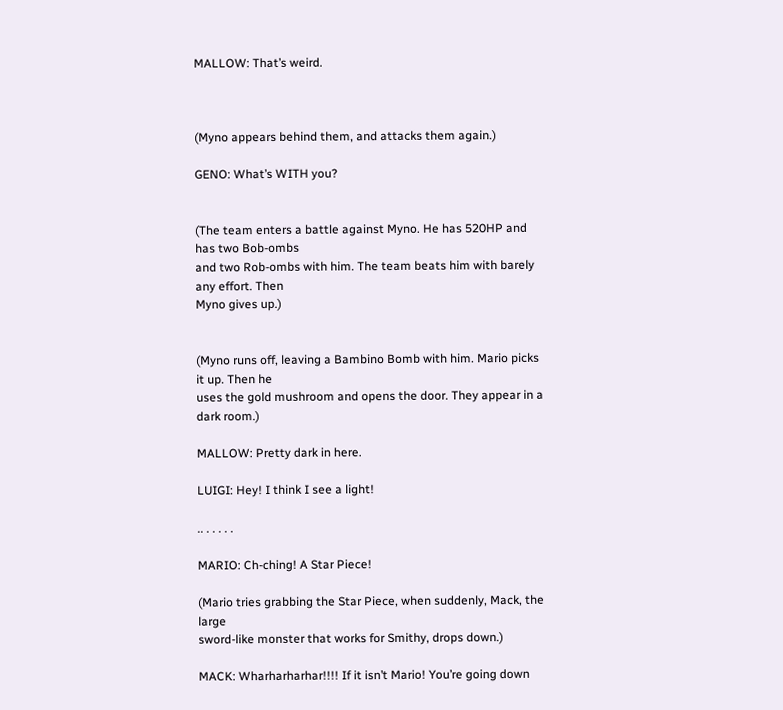MALLOW: That’s weird.



(Myno appears behind them, and attacks them again.)

GENO: What’s WITH you?


(The team enters a battle against Myno. He has 520HP and has two Bob-ombs
and two Rob-ombs with him. The team beats him with barely any effort. Then
Myno gives up.)


(Myno runs off, leaving a Bambino Bomb with him. Mario picks it up. Then he
uses the gold mushroom and opens the door. They appear in a dark room.)

MALLOW: Pretty dark in here.

LUIGI: Hey! I think I see a light!

.. . . . . .

MARIO: Ch-ching! A Star Piece!

(Mario tries grabbing the Star Piece, when suddenly, Mack, the large
sword-like monster that works for Smithy, drops down.)

MACK: Wharharharhar!!!! If it isn’t Mario! You’re going down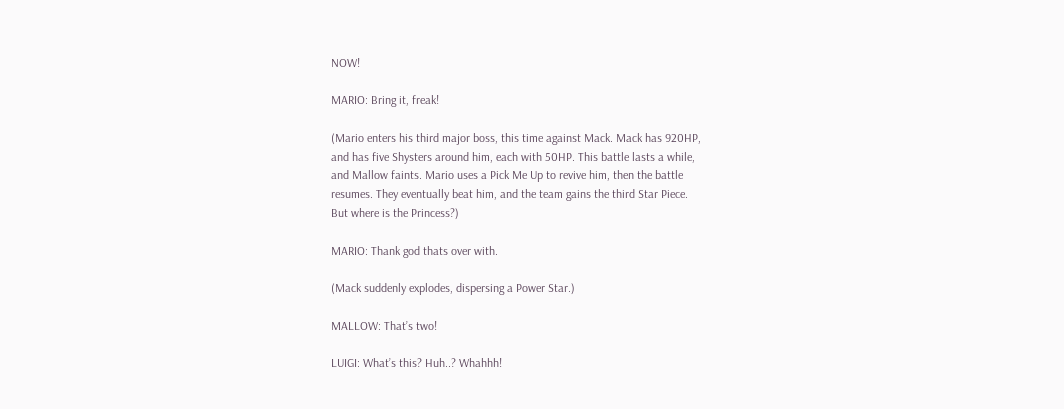NOW!

MARIO: Bring it, freak!

(Mario enters his third major boss, this time against Mack. Mack has 920HP,
and has five Shysters around him, each with 50HP. This battle lasts a while,
and Mallow faints. Mario uses a Pick Me Up to revive him, then the battle
resumes. They eventually beat him, and the team gains the third Star Piece.
But where is the Princess?)

MARIO: Thank god thats over with.

(Mack suddenly explodes, dispersing a Power Star.)

MALLOW: That’s two!

LUIGI: What’s this? Huh..? Whahhh!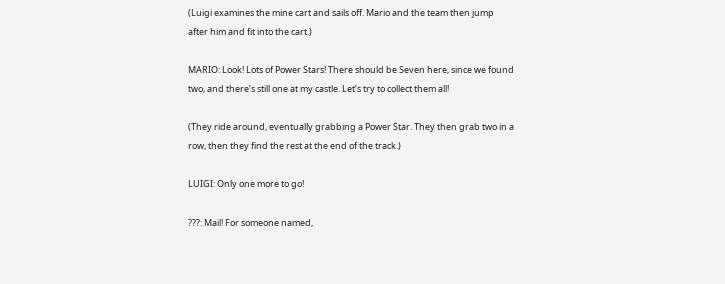(Luigi examines the mine cart and sails off. Mario and the team then jump
after him and fit into the cart.)

MARIO: Look! Lots of Power Stars! There should be Seven here, since we found
two, and there’s still one at my castle. Let’s try to collect them all!

(They ride around, eventually grabbing a Power Star. They then grab two in a
row, then they find the rest at the end of the track.)

LUIGI: Only one more to go!

???: Mail! For someone named,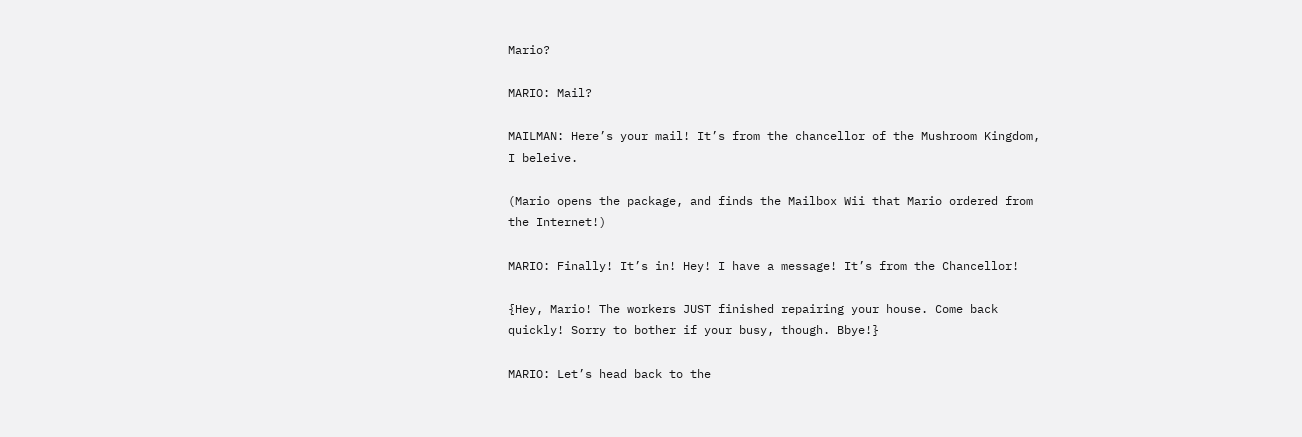Mario?

MARIO: Mail?

MAILMAN: Here’s your mail! It’s from the chancellor of the Mushroom Kingdom,
I beleive.

(Mario opens the package, and finds the Mailbox Wii that Mario ordered from
the Internet!)

MARIO: Finally! It’s in! Hey! I have a message! It’s from the Chancellor!

{Hey, Mario! The workers JUST finished repairing your house. Come back
quickly! Sorry to bother if your busy, though. Bbye!}

MARIO: Let’s head back to the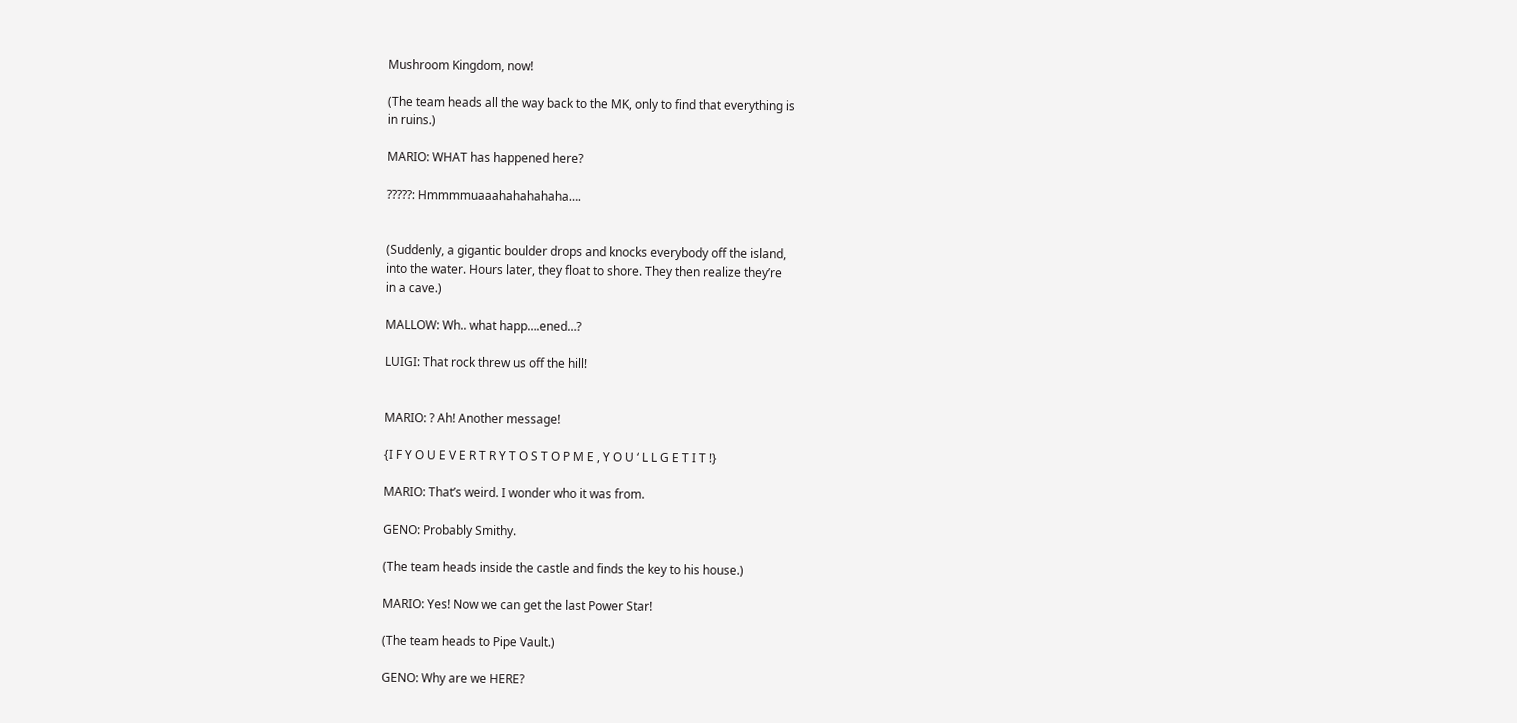Mushroom Kingdom, now!

(The team heads all the way back to the MK, only to find that everything is
in ruins.)

MARIO: WHAT has happened here?

?????: Hmmmmuaaahahahahaha….


(Suddenly, a gigantic boulder drops and knocks everybody off the island,
into the water. Hours later, they float to shore. They then realize they’re
in a cave.)

MALLOW: Wh.. what happ….ened…?

LUIGI: That rock threw us off the hill!


MARIO: ? Ah! Another message!

{I F Y O U E V E R T R Y T O S T O P M E , Y O U ‘ L L G E T I T !}

MARIO: That’s weird. I wonder who it was from.

GENO: Probably Smithy.

(The team heads inside the castle and finds the key to his house.)

MARIO: Yes! Now we can get the last Power Star!

(The team heads to Pipe Vault.)

GENO: Why are we HERE?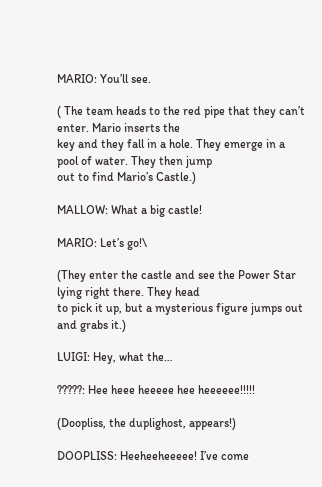MARIO: You’ll see.

( The team heads to the red pipe that they can’t enter. Mario inserts the
key and they fall in a hole. They emerge in a pool of water. They then jump
out to find Mario’s Castle.)

MALLOW: What a big castle!

MARIO: Let’s go!\

(They enter the castle and see the Power Star lying right there. They head
to pick it up, but a mysterious figure jumps out and grabs it.)

LUIGI: Hey, what the…

?????: Hee heee heeeee hee heeeeee!!!!!

(Doopliss, the duplighost, appears!)

DOOPLISS: Heeheeheeeee! I’ve come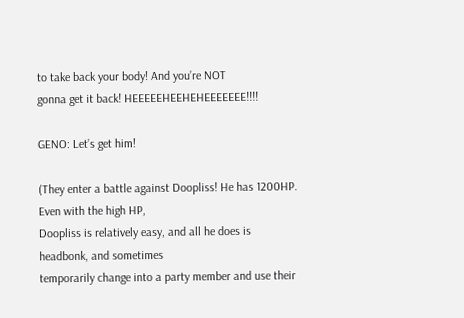to take back your body! And you’re NOT
gonna get it back! HEEEEEHEEHEHEEEEEEE!!!!

GENO: Let’s get him!

(They enter a battle against Doopliss! He has 1200HP. Even with the high HP,
Doopliss is relatively easy, and all he does is headbonk, and sometimes
temporarily change into a party member and use their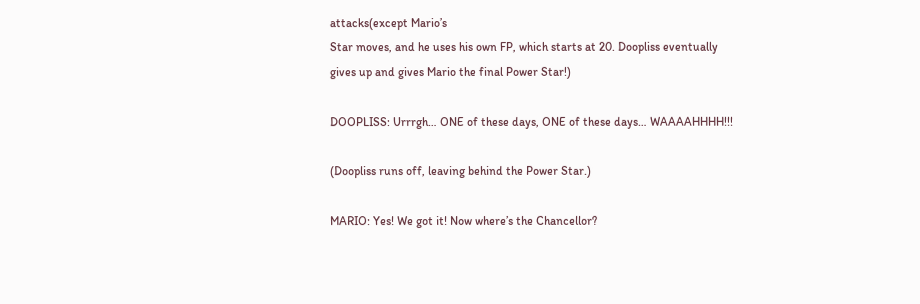attacks(except Mario’s
Star moves, and he uses his own FP, which starts at 20. Doopliss eventually
gives up and gives Mario the final Power Star!)

DOOPLISS: Urrrgh… ONE of these days, ONE of these days… WAAAAHHHH!!!

(Doopliss runs off, leaving behind the Power Star.)

MARIO: Yes! We got it! Now where’s the Chancellor?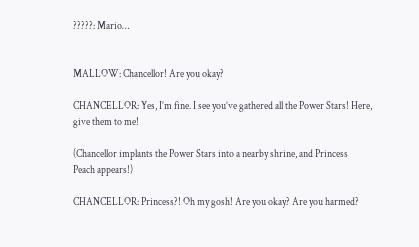?????: Mario…


MALLOW: Chancellor! Are you okay?

CHANCELLOR: Yes, I’m fine. I see you’ve gathered all the Power Stars! Here,
give them to me!

(Chancellor implants the Power Stars into a nearby shrine, and Princess
Peach appears!)

CHANCELLOR: Princess?! Oh my gosh! Are you okay? Are you harmed?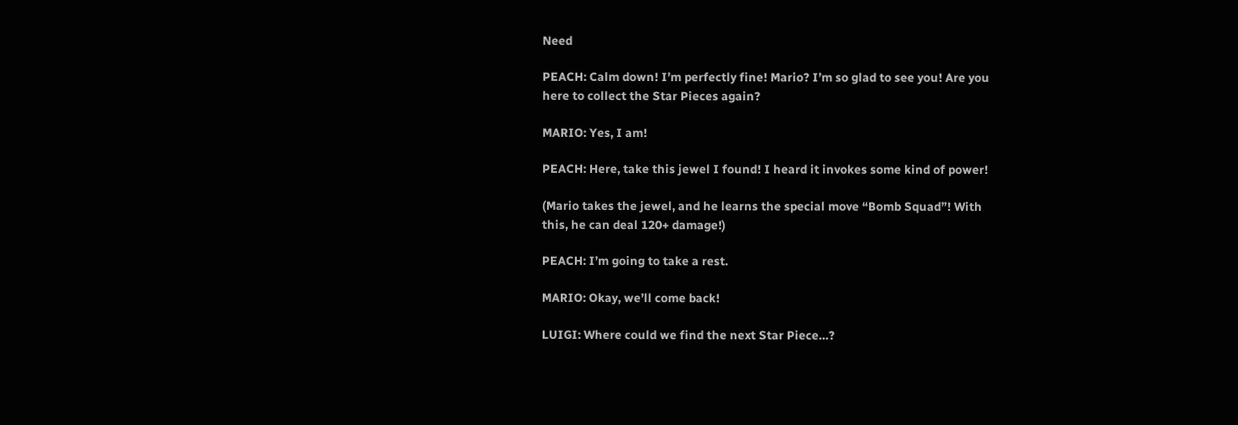Need

PEACH: Calm down! I’m perfectly fine! Mario? I’m so glad to see you! Are you
here to collect the Star Pieces again?

MARIO: Yes, I am!

PEACH: Here, take this jewel I found! I heard it invokes some kind of power!

(Mario takes the jewel, and he learns the special move “Bomb Squad”! With
this, he can deal 120+ damage!)

PEACH: I’m going to take a rest.

MARIO: Okay, we’ll come back!

LUIGI: Where could we find the next Star Piece…?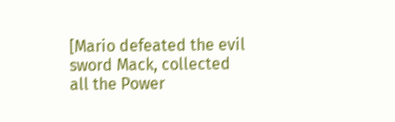[Mario defeated the evil sword Mack, collected all the Power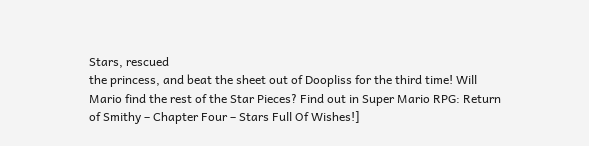Stars, rescued
the princess, and beat the sheet out of Doopliss for the third time! Will
Mario find the rest of the Star Pieces? Find out in Super Mario RPG: Return
of Smithy – Chapter Four – Stars Full Of Wishes!]